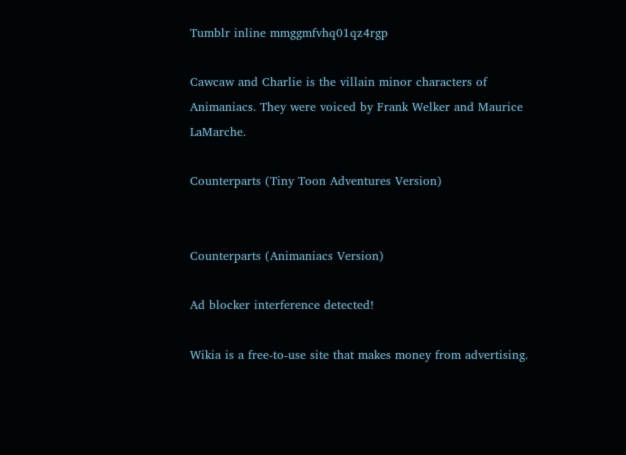Tumblr inline mmggmfvhq01qz4rgp

Cawcaw and Charlie is the villain minor characters of Animaniacs. They were voiced by Frank Welker and Maurice LaMarche.

Counterparts (Tiny Toon Adventures Version)


Counterparts (Animaniacs Version)

Ad blocker interference detected!

Wikia is a free-to-use site that makes money from advertising.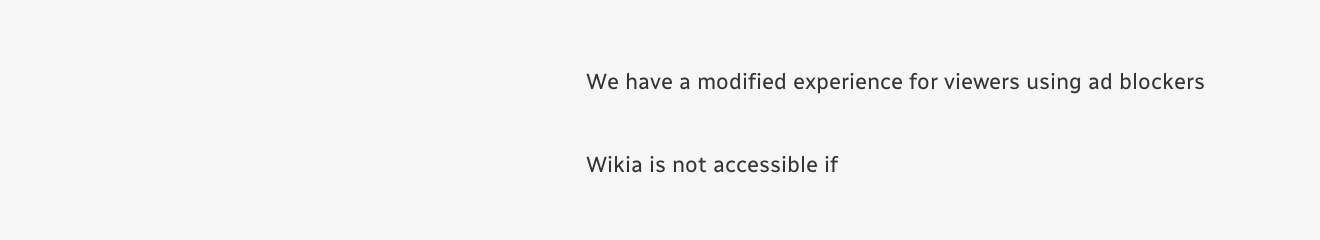We have a modified experience for viewers using ad blockers

Wikia is not accessible if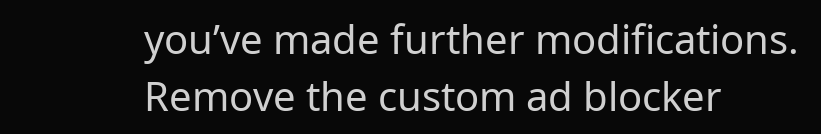you’ve made further modifications. Remove the custom ad blocker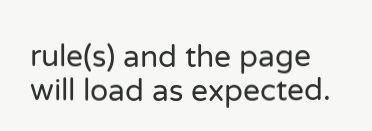rule(s) and the page will load as expected.